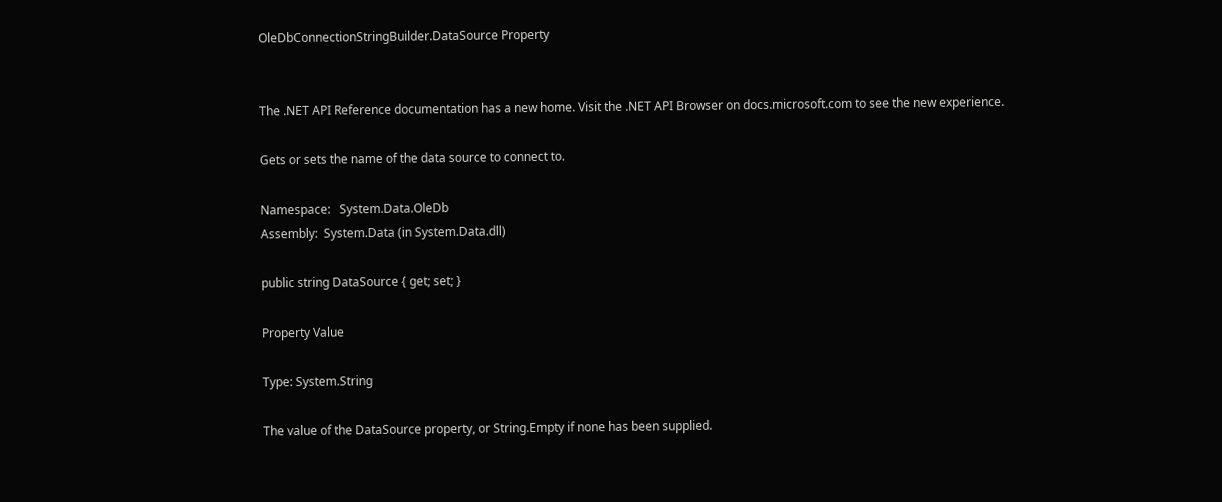OleDbConnectionStringBuilder.DataSource Property


The .NET API Reference documentation has a new home. Visit the .NET API Browser on docs.microsoft.com to see the new experience.

Gets or sets the name of the data source to connect to.

Namespace:   System.Data.OleDb
Assembly:  System.Data (in System.Data.dll)

public string DataSource { get; set; }

Property Value

Type: System.String

The value of the DataSource property, or String.Empty if none has been supplied.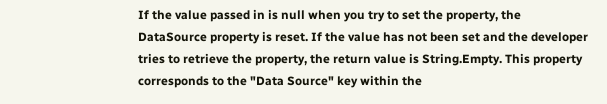If the value passed in is null when you try to set the property, the DataSource property is reset. If the value has not been set and the developer tries to retrieve the property, the return value is String.Empty. This property corresponds to the "Data Source" key within the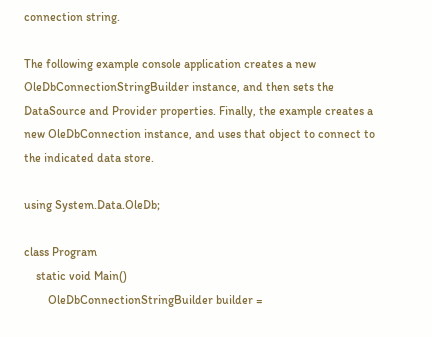connection string.

The following example console application creates a new OleDbConnectionStringBuilder instance, and then sets the DataSource and Provider properties. Finally, the example creates a new OleDbConnection instance, and uses that object to connect to the indicated data store.

using System.Data.OleDb;

class Program
    static void Main()
        OleDbConnectionStringBuilder builder =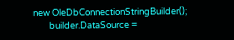new OleDbConnectionStringBuilder();
        builder.DataSource =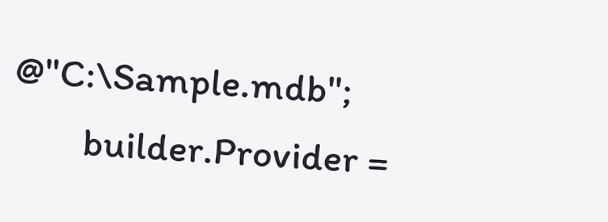@"C:\Sample.mdb";
        builder.Provider =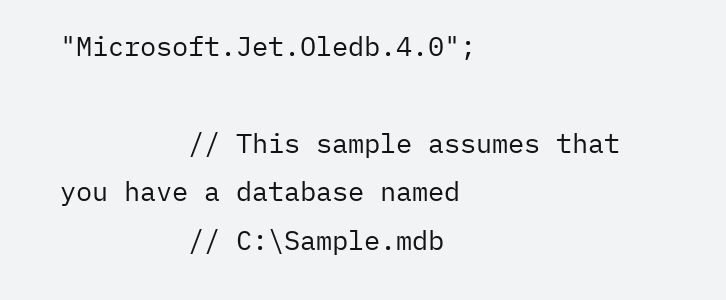"Microsoft.Jet.Oledb.4.0";

        // This sample assumes that you have a database named
        // C:\Sample.mdb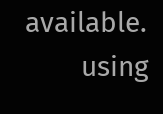available.
        using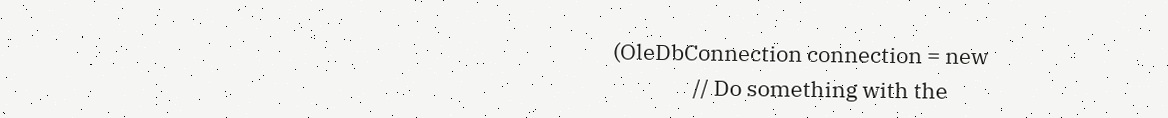(OleDbConnection connection = new
                // Do something with the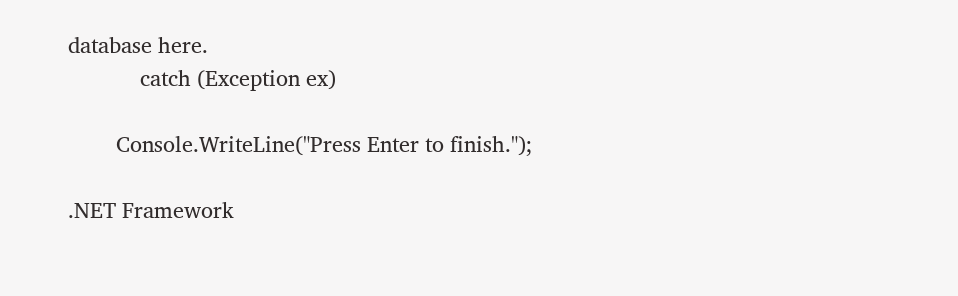database here.
            catch (Exception ex)

        Console.WriteLine("Press Enter to finish.");

.NET Framework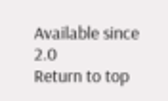Available since 2.0
Return to top